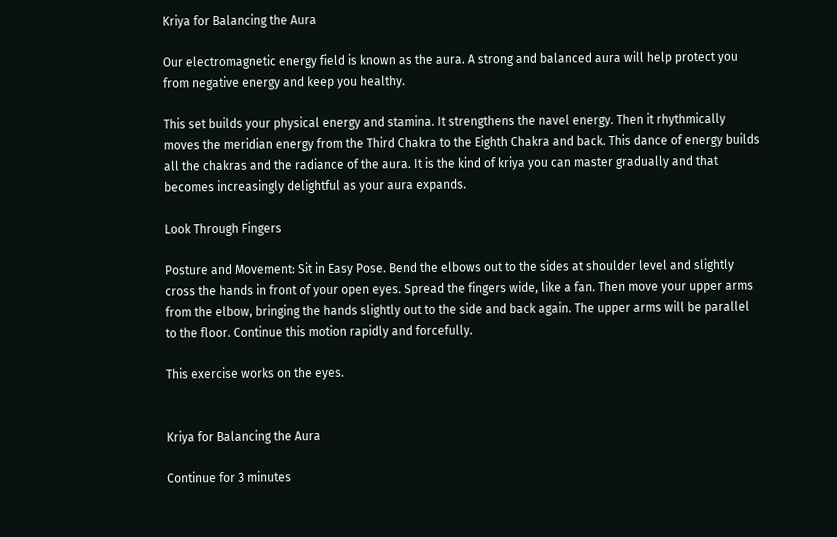Kriya for Balancing the Aura

Our electromagnetic energy field is known as the aura. A strong and balanced aura will help protect you from negative energy and keep you healthy.

This set builds your physical energy and stamina. It strengthens the navel energy. Then it rhythmically moves the meridian energy from the Third Chakra to the Eighth Chakra and back. This dance of energy builds all the chakras and the radiance of the aura. It is the kind of kriya you can master gradually and that becomes increasingly delightful as your aura expands.

Look Through Fingers

Posture and Movement: Sit in Easy Pose. Bend the elbows out to the sides at shoulder level and slightly cross the hands in front of your open eyes. Spread the fingers wide, like a fan. Then move your upper arms from the elbow, bringing the hands slightly out to the side and back again. The upper arms will be parallel to the floor. Continue this motion rapidly and forcefully.

This exercise works on the eyes.


Kriya for Balancing the Aura

Continue for 3 minutes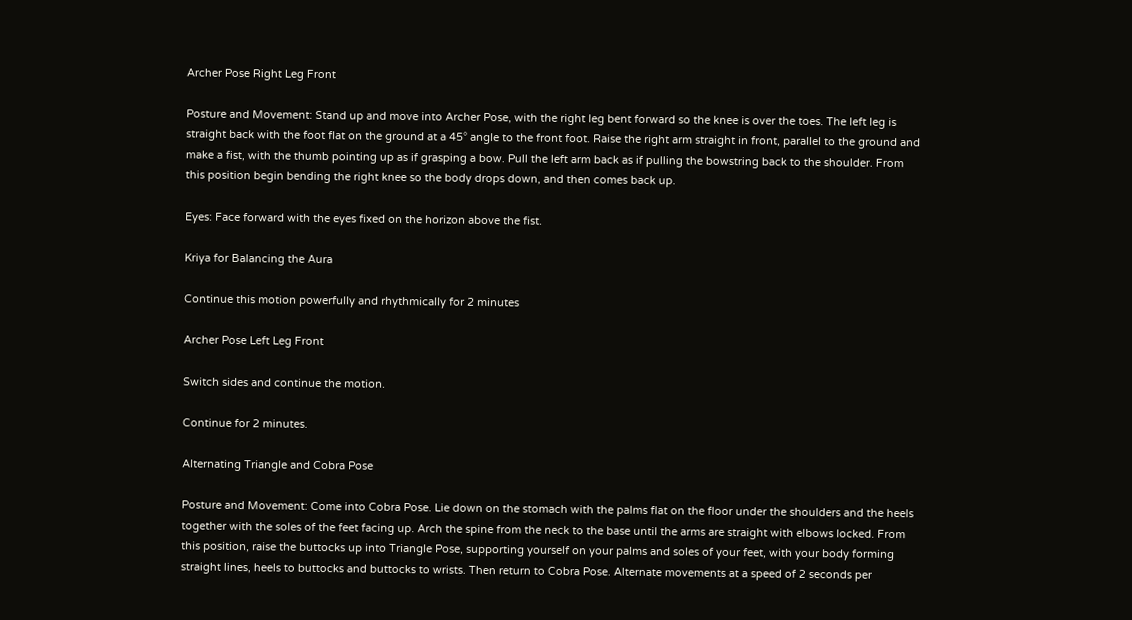Archer Pose Right Leg Front

Posture and Movement: Stand up and move into Archer Pose, with the right leg bent forward so the knee is over the toes. The left leg is straight back with the foot flat on the ground at a 45° angle to the front foot. Raise the right arm straight in front, parallel to the ground and make a fist, with the thumb pointing up as if grasping a bow. Pull the left arm back as if pulling the bowstring back to the shoulder. From this position begin bending the right knee so the body drops down, and then comes back up.

Eyes: Face forward with the eyes fixed on the horizon above the fist.

Kriya for Balancing the Aura

Continue this motion powerfully and rhythmically for 2 minutes

Archer Pose Left Leg Front

Switch sides and continue the motion.

Continue for 2 minutes.

Alternating Triangle and Cobra Pose

Posture and Movement: Come into Cobra Pose. Lie down on the stomach with the palms flat on the floor under the shoulders and the heels together with the soles of the feet facing up. Arch the spine from the neck to the base until the arms are straight with elbows locked. From this position, raise the buttocks up into Triangle Pose, supporting yourself on your palms and soles of your feet, with your body forming straight lines, heels to buttocks and buttocks to wrists. Then return to Cobra Pose. Alternate movements at a speed of 2 seconds per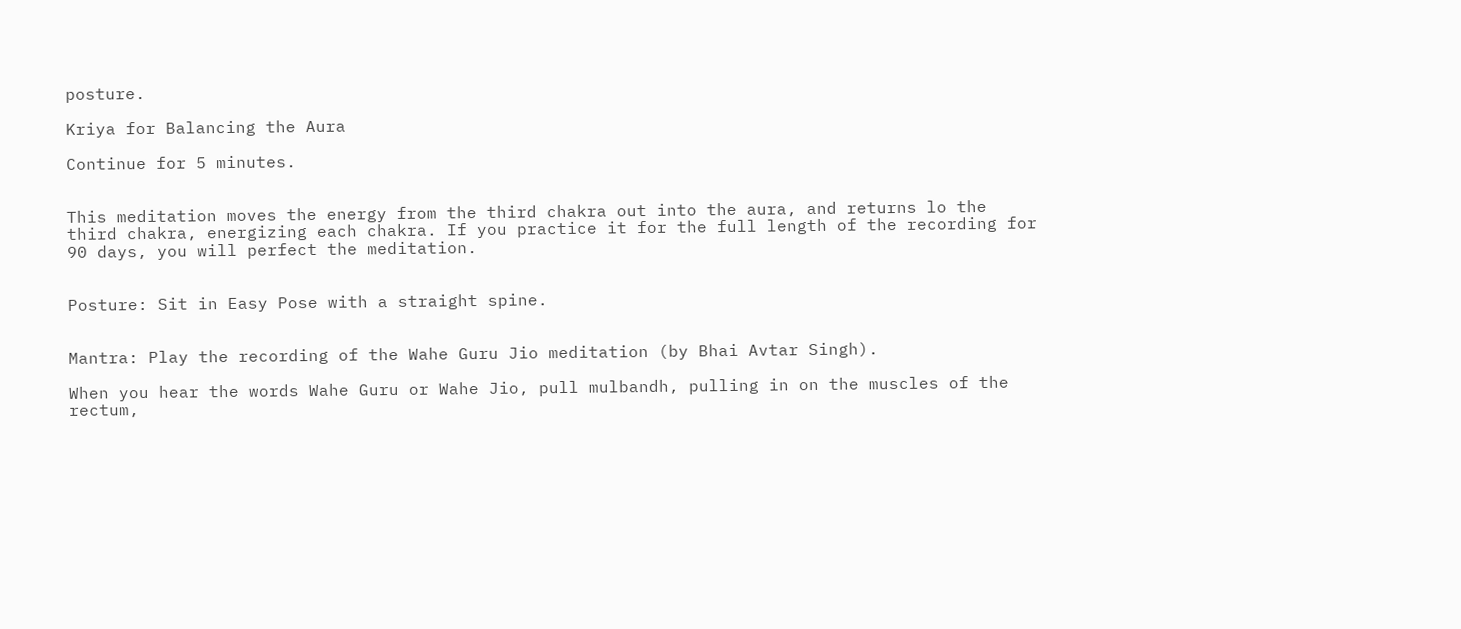posture.

Kriya for Balancing the Aura

Continue for 5 minutes.


This meditation moves the energy from the third chakra out into the aura, and returns lo the third chakra, energizing each chakra. If you practice it for the full length of the recording for 90 days, you will perfect the meditation.


Posture: Sit in Easy Pose with a straight spine.


Mantra: Play the recording of the Wahe Guru Jio meditation (by Bhai Avtar Singh).

When you hear the words Wahe Guru or Wahe Jio, pull mulbandh, pulling in on the muscles of the rectum,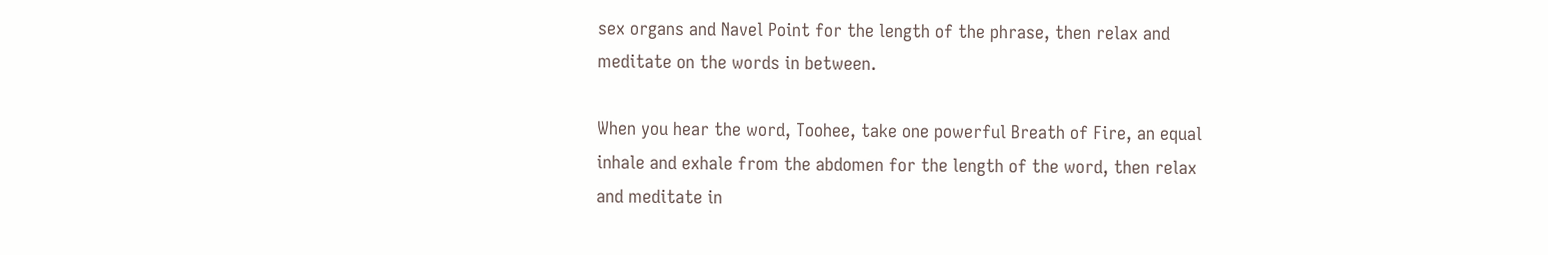sex organs and Navel Point for the length of the phrase, then relax and meditate on the words in between.

When you hear the word, Toohee, take one powerful Breath of Fire, an equal inhale and exhale from the abdomen for the length of the word, then relax and meditate in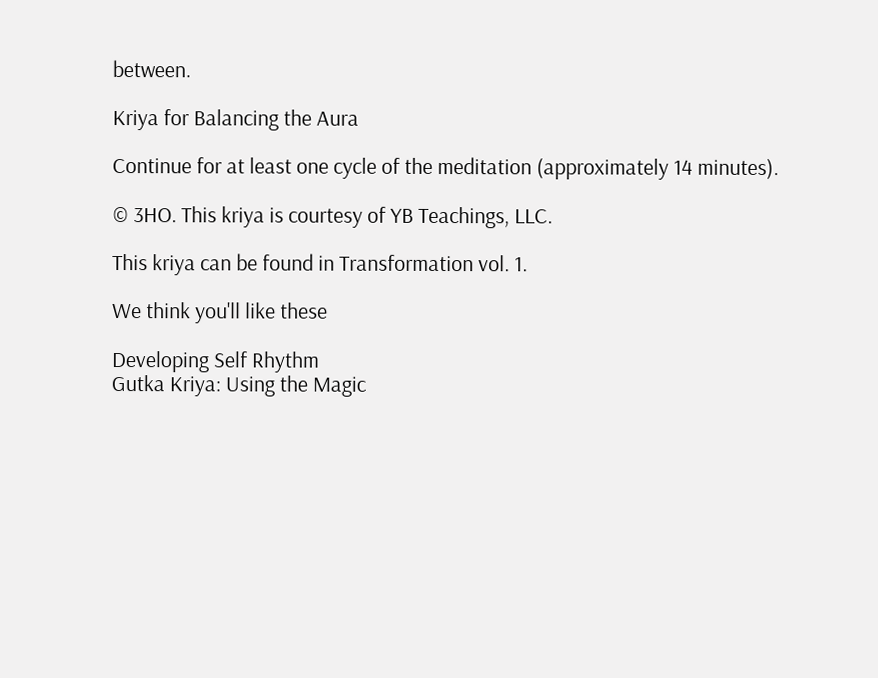between.

Kriya for Balancing the Aura

Continue for at least one cycle of the meditation (approximately 14 minutes).

© 3HO. This kriya is courtesy of YB Teachings, LLC.

This kriya can be found in Transformation vol. 1.

We think you'll like these

Developing Self Rhythm
Gutka Kriya: Using the Magic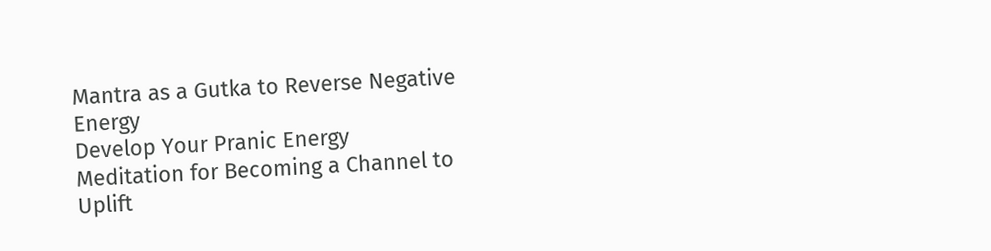Mantra as a Gutka to Reverse Negative Energy
Develop Your Pranic Energy
Meditation for Becoming a Channel to Uplift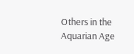Others in the Aquarian Age